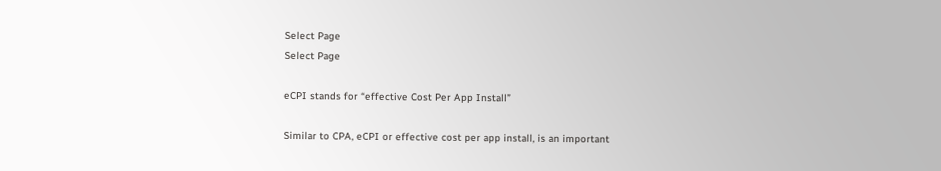Select Page
Select Page

eCPI stands for “effective Cost Per App Install”

Similar to CPA, eCPI or effective cost per app install, is an important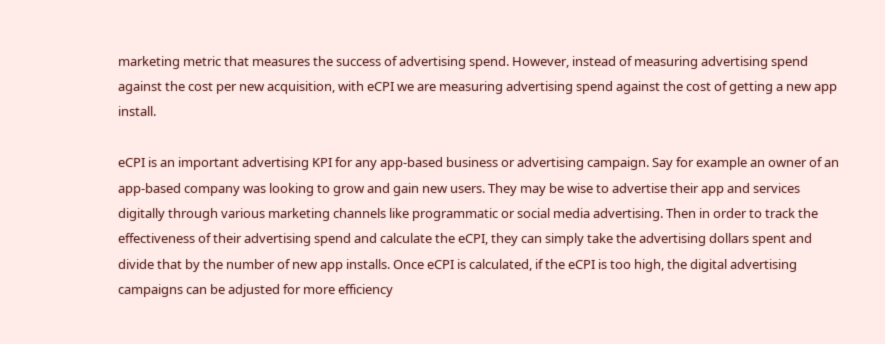marketing metric that measures the success of advertising spend. However, instead of measuring advertising spend against the cost per new acquisition, with eCPI we are measuring advertising spend against the cost of getting a new app install.

eCPI is an important advertising KPI for any app-based business or advertising campaign. Say for example an owner of an app-based company was looking to grow and gain new users. They may be wise to advertise their app and services digitally through various marketing channels like programmatic or social media advertising. Then in order to track the effectiveness of their advertising spend and calculate the eCPI, they can simply take the advertising dollars spent and divide that by the number of new app installs. Once eCPI is calculated, if the eCPI is too high, the digital advertising campaigns can be adjusted for more efficiency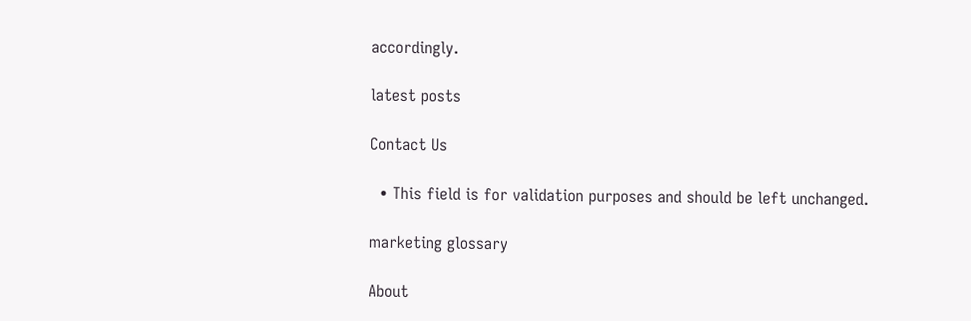accordingly.

latest posts

Contact Us

  • This field is for validation purposes and should be left unchanged.

marketing glossary

About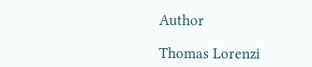Author

Thomas Lorenzi